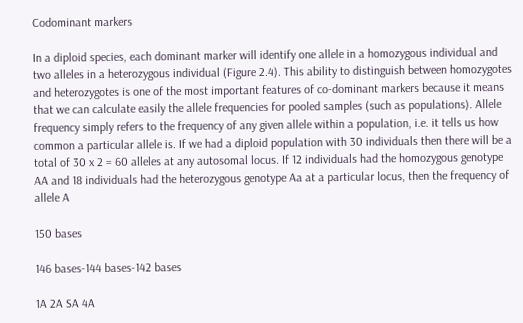Codominant markers

In a diploid species, each dominant marker will identify one allele in a homozygous individual and two alleles in a heterozygous individual (Figure 2.4). This ability to distinguish between homozygotes and heterozygotes is one of the most important features of co-dominant markers because it means that we can calculate easily the allele frequencies for pooled samples (such as populations). Allele frequency simply refers to the frequency of any given allele within a population, i.e. it tells us how common a particular allele is. If we had a diploid population with 30 individuals then there will be a total of 30 x 2 = 60 alleles at any autosomal locus. If 12 individuals had the homozygous genotype AA and 18 individuals had the heterozygous genotype Aa at a particular locus, then the frequency of allele A

150 bases

146 bases-144 bases-142 bases

1A 2A SA 4A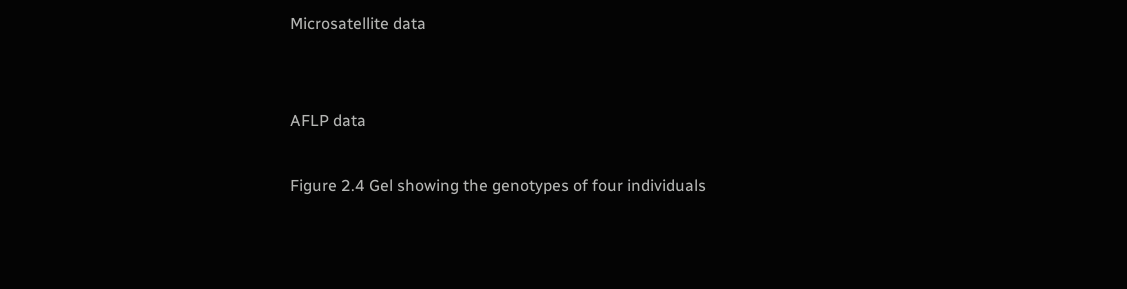Microsatellite data


AFLP data

Figure 2.4 Gel showing the genotypes of four individuals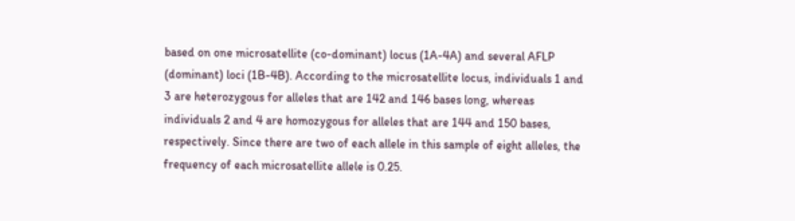based on one microsatellite (co-dominant) locus (1A-4A) and several AFLP (dominant) loci (1B-4B). According to the microsatellite locus, individuals 1 and 3 are heterozygous for alleles that are 142 and 146 bases long, whereas individuals 2 and 4 are homozygous for alleles that are 144 and 150 bases, respectively. Since there are two of each allele in this sample of eight alleles, the frequency of each microsatellite allele is 0.25.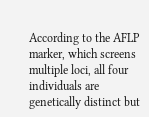According to the AFLP marker, which screens multiple loci, all four individuals are genetically distinct but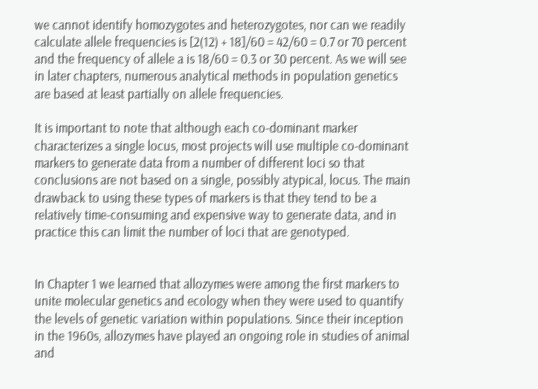we cannot identify homozygotes and heterozygotes, nor can we readily calculate allele frequencies is [2(12) + 18]/60 = 42/60 = 0.7 or 70 percent and the frequency of allele a is 18/60 = 0.3 or 30 percent. As we will see in later chapters, numerous analytical methods in population genetics are based at least partially on allele frequencies.

It is important to note that although each co-dominant marker characterizes a single locus, most projects will use multiple co-dominant markers to generate data from a number of different loci so that conclusions are not based on a single, possibly atypical, locus. The main drawback to using these types of markers is that they tend to be a relatively time-consuming and expensive way to generate data, and in practice this can limit the number of loci that are genotyped.


In Chapter 1 we learned that allozymes were among the first markers to unite molecular genetics and ecology when they were used to quantify the levels of genetic variation within populations. Since their inception in the 1960s, allozymes have played an ongoing role in studies of animal and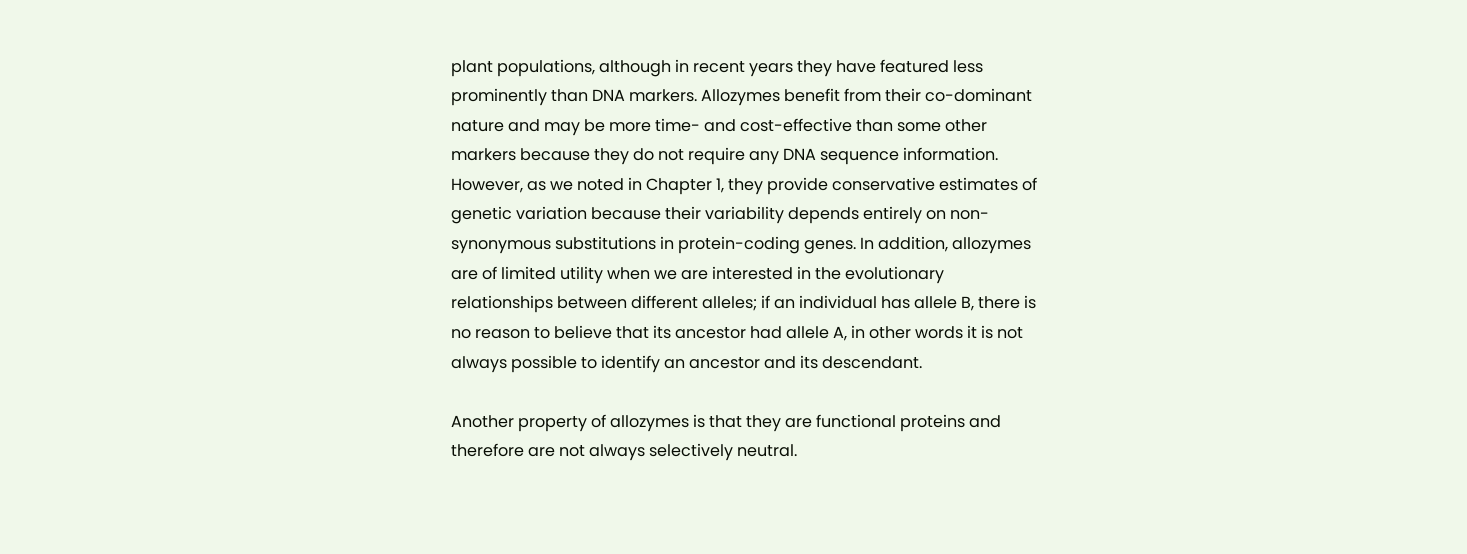plant populations, although in recent years they have featured less prominently than DNA markers. Allozymes benefit from their co-dominant nature and may be more time- and cost-effective than some other markers because they do not require any DNA sequence information. However, as we noted in Chapter 1, they provide conservative estimates of genetic variation because their variability depends entirely on non-synonymous substitutions in protein-coding genes. In addition, allozymes are of limited utility when we are interested in the evolutionary relationships between different alleles; if an individual has allele B, there is no reason to believe that its ancestor had allele A, in other words it is not always possible to identify an ancestor and its descendant.

Another property of allozymes is that they are functional proteins and therefore are not always selectively neutral.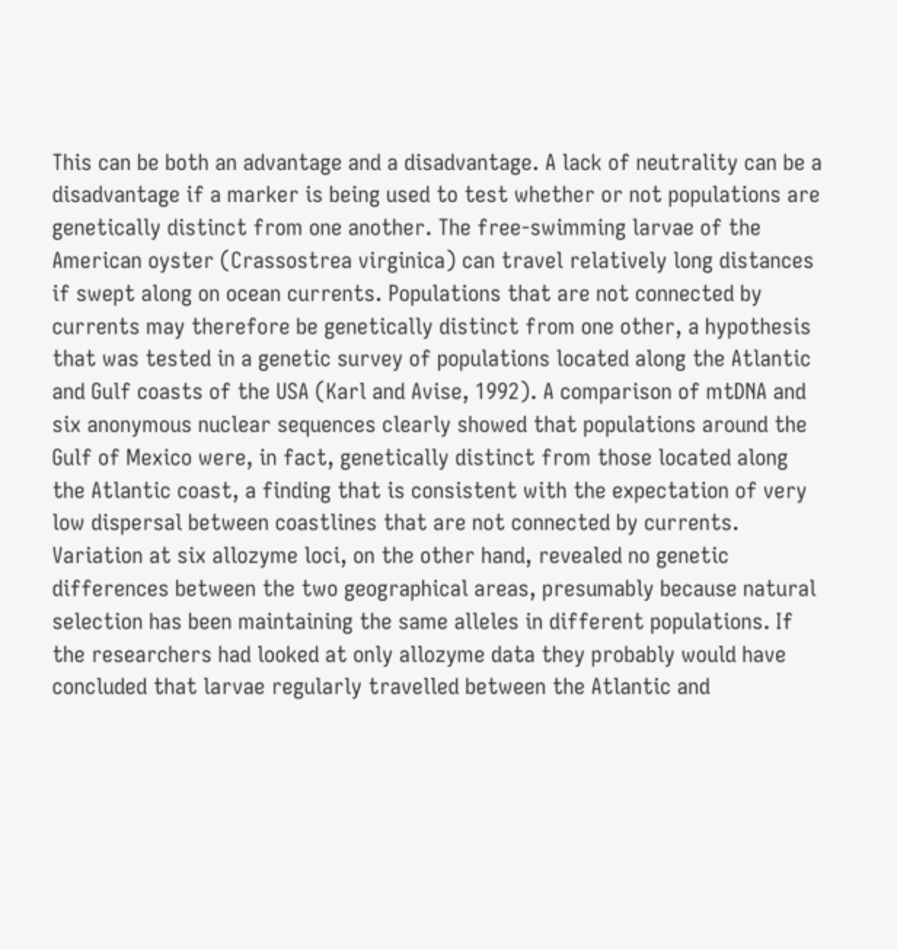This can be both an advantage and a disadvantage. A lack of neutrality can be a disadvantage if a marker is being used to test whether or not populations are genetically distinct from one another. The free-swimming larvae of the American oyster (Crassostrea virginica) can travel relatively long distances if swept along on ocean currents. Populations that are not connected by currents may therefore be genetically distinct from one other, a hypothesis that was tested in a genetic survey of populations located along the Atlantic and Gulf coasts of the USA (Karl and Avise, 1992). A comparison of mtDNA and six anonymous nuclear sequences clearly showed that populations around the Gulf of Mexico were, in fact, genetically distinct from those located along the Atlantic coast, a finding that is consistent with the expectation of very low dispersal between coastlines that are not connected by currents. Variation at six allozyme loci, on the other hand, revealed no genetic differences between the two geographical areas, presumably because natural selection has been maintaining the same alleles in different populations. If the researchers had looked at only allozyme data they probably would have concluded that larvae regularly travelled between the Atlantic and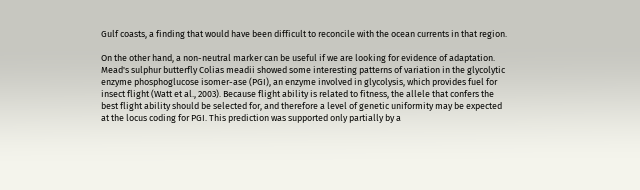Gulf coasts, a finding that would have been difficult to reconcile with the ocean currents in that region.

On the other hand, a non-neutral marker can be useful if we are looking for evidence of adaptation. Mead's sulphur butterfly Colias meadii showed some interesting patterns of variation in the glycolytic enzyme phosphoglucose isomer-ase (PGI), an enzyme involved in glycolysis, which provides fuel for insect flight (Watt et al., 2003). Because flight ability is related to fitness, the allele that confers the best flight ability should be selected for, and therefore a level of genetic uniformity may be expected at the locus coding for PGI. This prediction was supported only partially by a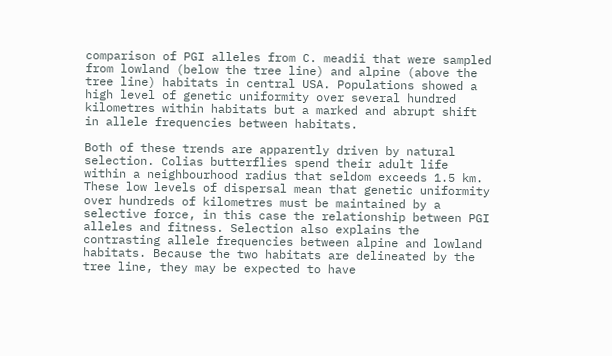comparison of PGI alleles from C. meadii that were sampled from lowland (below the tree line) and alpine (above the tree line) habitats in central USA. Populations showed a high level of genetic uniformity over several hundred kilometres within habitats but a marked and abrupt shift in allele frequencies between habitats.

Both of these trends are apparently driven by natural selection. Colias butterflies spend their adult life within a neighbourhood radius that seldom exceeds 1.5 km. These low levels of dispersal mean that genetic uniformity over hundreds of kilometres must be maintained by a selective force, in this case the relationship between PGI alleles and fitness. Selection also explains the contrasting allele frequencies between alpine and lowland habitats. Because the two habitats are delineated by the tree line, they may be expected to have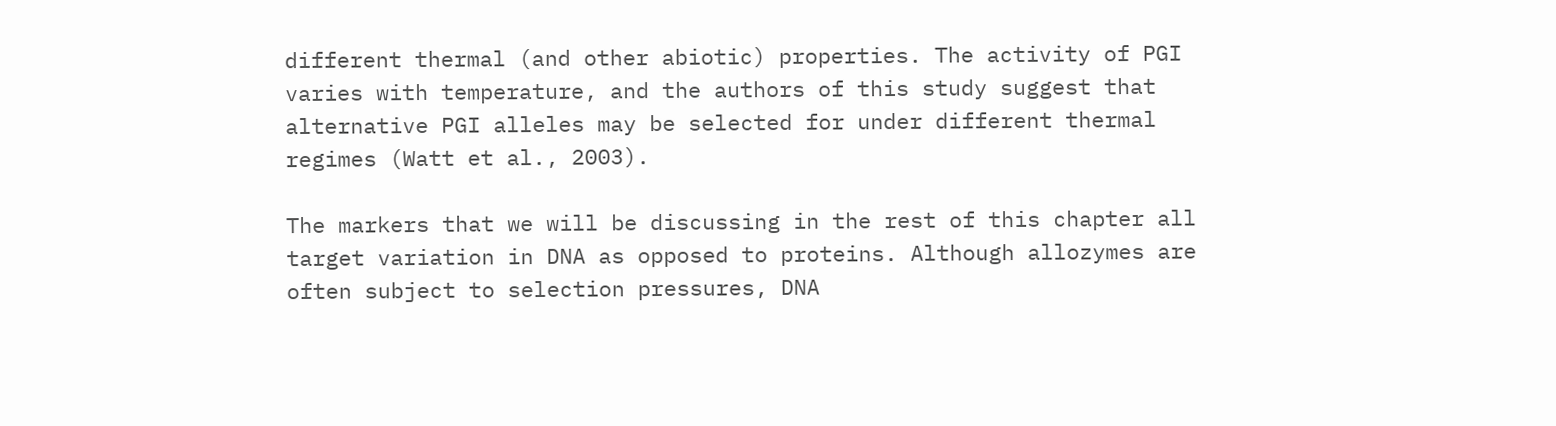different thermal (and other abiotic) properties. The activity of PGI varies with temperature, and the authors of this study suggest that alternative PGI alleles may be selected for under different thermal regimes (Watt et al., 2003).

The markers that we will be discussing in the rest of this chapter all target variation in DNA as opposed to proteins. Although allozymes are often subject to selection pressures, DNA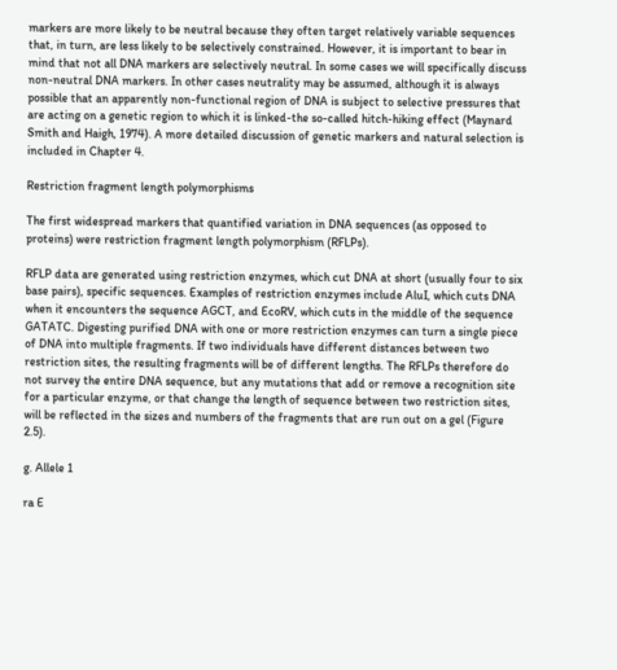markers are more likely to be neutral because they often target relatively variable sequences that, in turn, are less likely to be selectively constrained. However, it is important to bear in mind that not all DNA markers are selectively neutral. In some cases we will specifically discuss non-neutral DNA markers. In other cases neutrality may be assumed, although it is always possible that an apparently non-functional region of DNA is subject to selective pressures that are acting on a genetic region to which it is linked-the so-called hitch-hiking effect (Maynard Smith and Haigh, 1974). A more detailed discussion of genetic markers and natural selection is included in Chapter 4.

Restriction fragment length polymorphisms

The first widespread markers that quantified variation in DNA sequences (as opposed to proteins) were restriction fragment length polymorphism (RFLPs).

RFLP data are generated using restriction enzymes, which cut DNA at short (usually four to six base pairs), specific sequences. Examples of restriction enzymes include AluI, which cuts DNA when it encounters the sequence AGCT, and EcoRV, which cuts in the middle of the sequence GATATC. Digesting purified DNA with one or more restriction enzymes can turn a single piece of DNA into multiple fragments. If two individuals have different distances between two restriction sites, the resulting fragments will be of different lengths. The RFLPs therefore do not survey the entire DNA sequence, but any mutations that add or remove a recognition site for a particular enzyme, or that change the length of sequence between two restriction sites, will be reflected in the sizes and numbers of the fragments that are run out on a gel (Figure 2.5).

g. Allele 1

ra E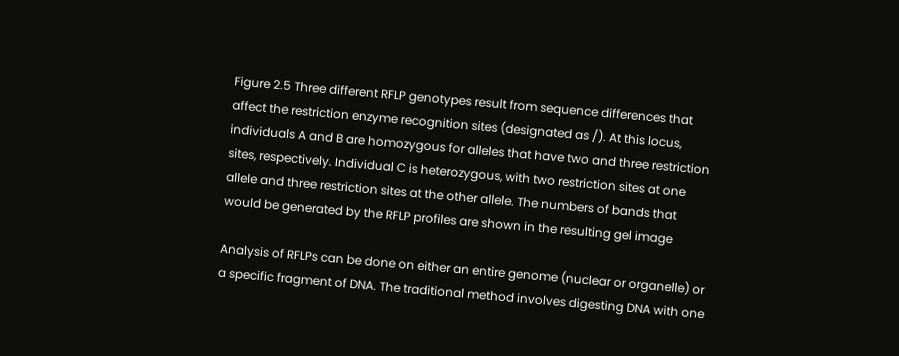Figure 2.5 Three different RFLP genotypes result from sequence differences that affect the restriction enzyme recognition sites (designated as /). At this locus, individuals A and B are homozygous for alleles that have two and three restriction sites, respectively. Individual C is heterozygous, with two restriction sites at one allele and three restriction sites at the other allele. The numbers of bands that would be generated by the RFLP profiles are shown in the resulting gel image

Analysis of RFLPs can be done on either an entire genome (nuclear or organelle) or a specific fragment of DNA. The traditional method involves digesting DNA with one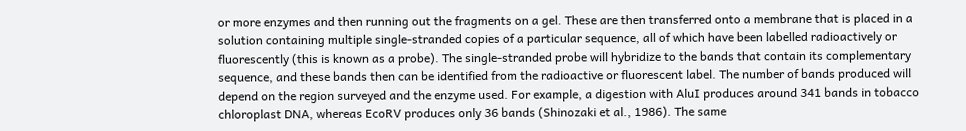or more enzymes and then running out the fragments on a gel. These are then transferred onto a membrane that is placed in a solution containing multiple single-stranded copies of a particular sequence, all of which have been labelled radioactively or fluorescently (this is known as a probe). The single-stranded probe will hybridize to the bands that contain its complementary sequence, and these bands then can be identified from the radioactive or fluorescent label. The number of bands produced will depend on the region surveyed and the enzyme used. For example, a digestion with AluI produces around 341 bands in tobacco chloroplast DNA, whereas EcoRV produces only 36 bands (Shinozaki et al., 1986). The same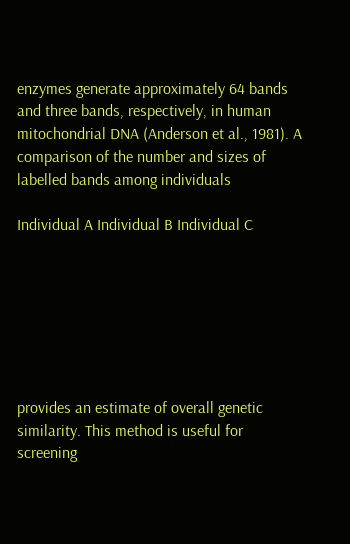enzymes generate approximately 64 bands and three bands, respectively, in human mitochondrial DNA (Anderson et al., 1981). A comparison of the number and sizes of labelled bands among individuals

Individual A Individual B Individual C







provides an estimate of overall genetic similarity. This method is useful for screening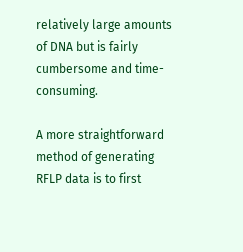relatively large amounts of DNA but is fairly cumbersome and time-consuming.

A more straightforward method of generating RFLP data is to first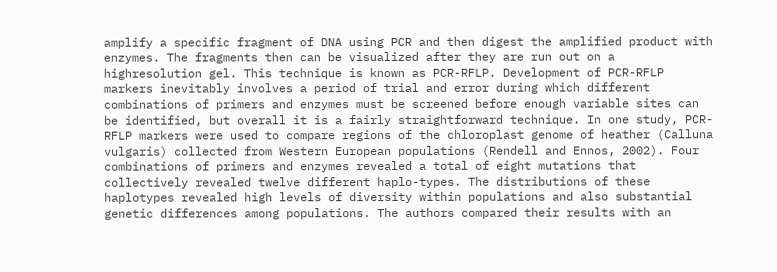amplify a specific fragment of DNA using PCR and then digest the amplified product with enzymes. The fragments then can be visualized after they are run out on a highresolution gel. This technique is known as PCR-RFLP. Development of PCR-RFLP markers inevitably involves a period of trial and error during which different combinations of primers and enzymes must be screened before enough variable sites can be identified, but overall it is a fairly straightforward technique. In one study, PCR-RFLP markers were used to compare regions of the chloroplast genome of heather (Calluna vulgaris) collected from Western European populations (Rendell and Ennos, 2002). Four combinations of primers and enzymes revealed a total of eight mutations that collectively revealed twelve different haplo-types. The distributions of these haplotypes revealed high levels of diversity within populations and also substantial genetic differences among populations. The authors compared their results with an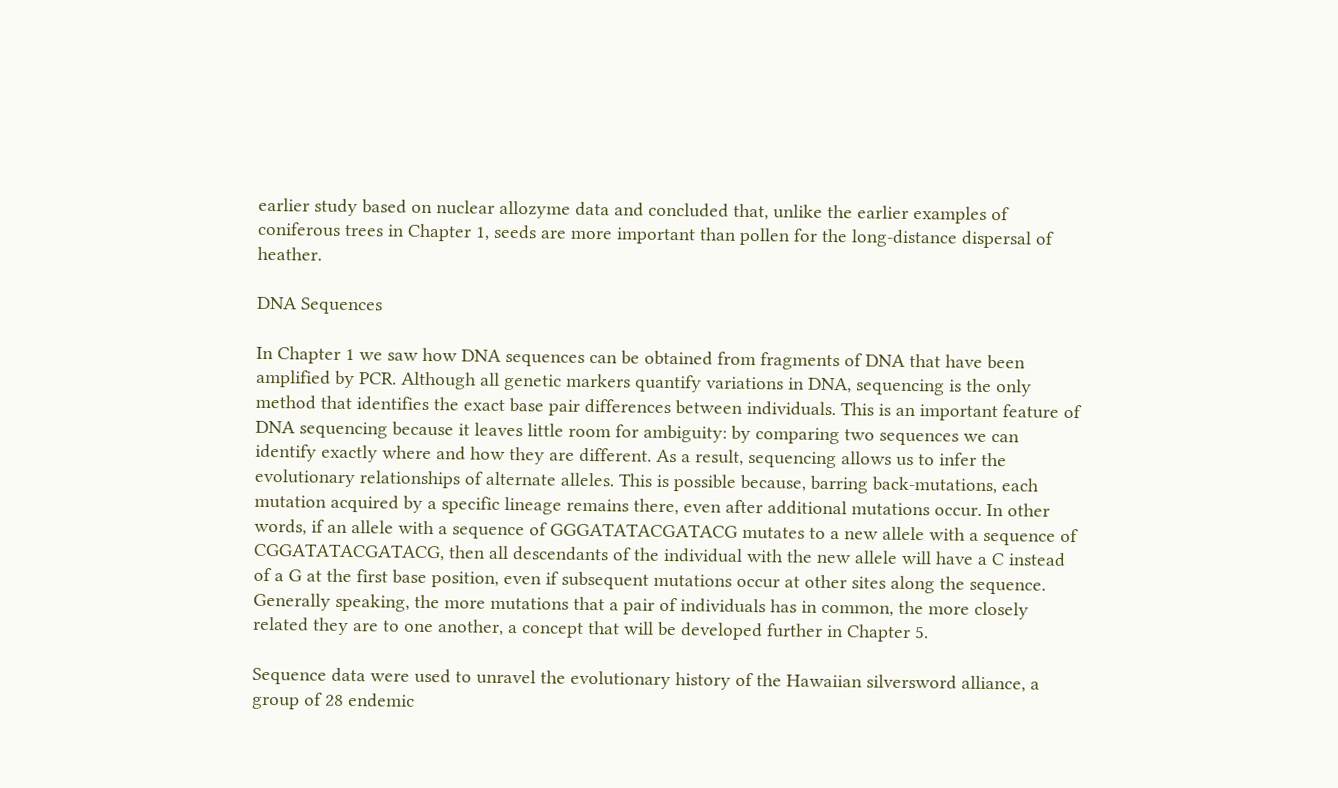earlier study based on nuclear allozyme data and concluded that, unlike the earlier examples of coniferous trees in Chapter 1, seeds are more important than pollen for the long-distance dispersal of heather.

DNA Sequences

In Chapter 1 we saw how DNA sequences can be obtained from fragments of DNA that have been amplified by PCR. Although all genetic markers quantify variations in DNA, sequencing is the only method that identifies the exact base pair differences between individuals. This is an important feature of DNA sequencing because it leaves little room for ambiguity: by comparing two sequences we can identify exactly where and how they are different. As a result, sequencing allows us to infer the evolutionary relationships of alternate alleles. This is possible because, barring back-mutations, each mutation acquired by a specific lineage remains there, even after additional mutations occur. In other words, if an allele with a sequence of GGGATATACGATACG mutates to a new allele with a sequence of CGGATATACGATACG, then all descendants of the individual with the new allele will have a C instead of a G at the first base position, even if subsequent mutations occur at other sites along the sequence. Generally speaking, the more mutations that a pair of individuals has in common, the more closely related they are to one another, a concept that will be developed further in Chapter 5.

Sequence data were used to unravel the evolutionary history of the Hawaiian silversword alliance, a group of 28 endemic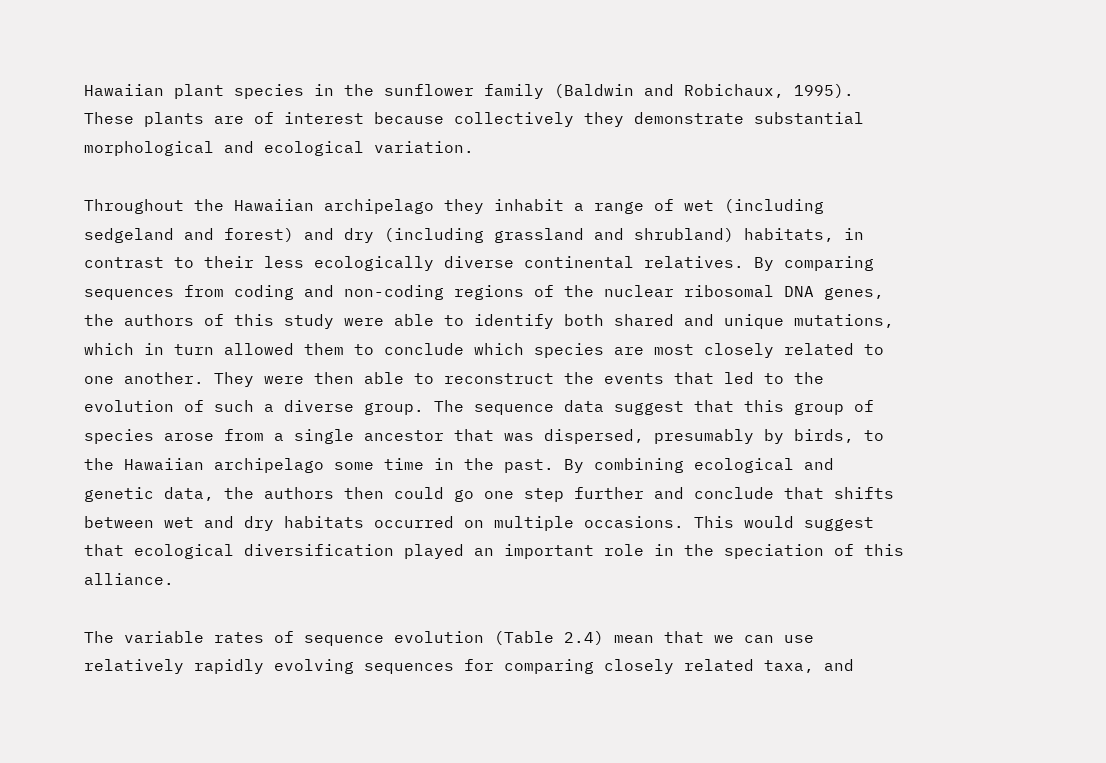Hawaiian plant species in the sunflower family (Baldwin and Robichaux, 1995). These plants are of interest because collectively they demonstrate substantial morphological and ecological variation.

Throughout the Hawaiian archipelago they inhabit a range of wet (including sedgeland and forest) and dry (including grassland and shrubland) habitats, in contrast to their less ecologically diverse continental relatives. By comparing sequences from coding and non-coding regions of the nuclear ribosomal DNA genes, the authors of this study were able to identify both shared and unique mutations, which in turn allowed them to conclude which species are most closely related to one another. They were then able to reconstruct the events that led to the evolution of such a diverse group. The sequence data suggest that this group of species arose from a single ancestor that was dispersed, presumably by birds, to the Hawaiian archipelago some time in the past. By combining ecological and genetic data, the authors then could go one step further and conclude that shifts between wet and dry habitats occurred on multiple occasions. This would suggest that ecological diversification played an important role in the speciation of this alliance.

The variable rates of sequence evolution (Table 2.4) mean that we can use relatively rapidly evolving sequences for comparing closely related taxa, and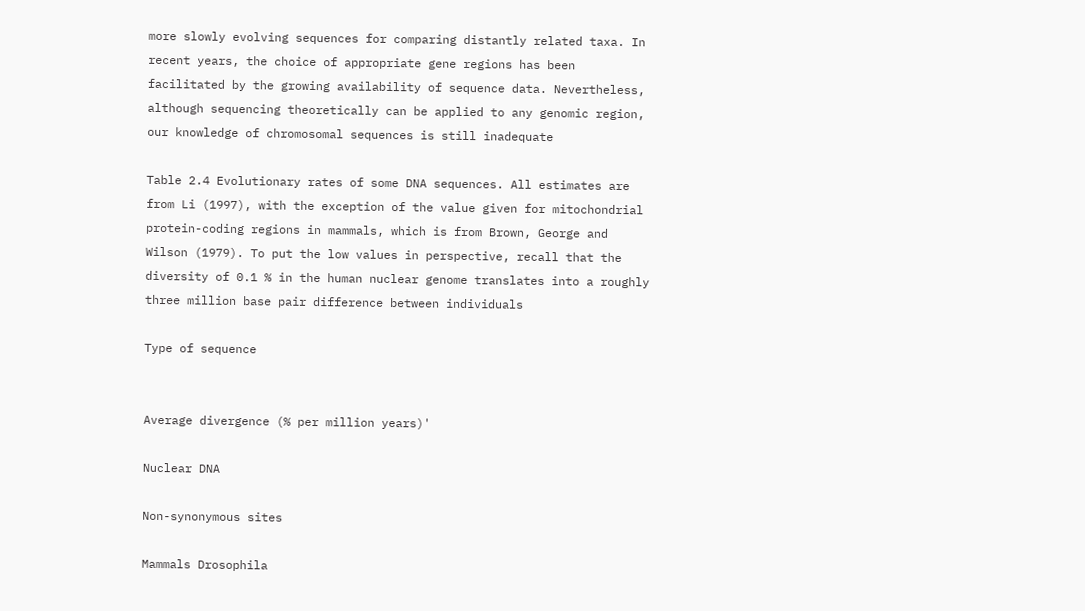more slowly evolving sequences for comparing distantly related taxa. In recent years, the choice of appropriate gene regions has been facilitated by the growing availability of sequence data. Nevertheless, although sequencing theoretically can be applied to any genomic region, our knowledge of chromosomal sequences is still inadequate

Table 2.4 Evolutionary rates of some DNA sequences. All estimates are from Li (1997), with the exception of the value given for mitochondrial protein-coding regions in mammals, which is from Brown, George and Wilson (1979). To put the low values in perspective, recall that the diversity of 0.1 % in the human nuclear genome translates into a roughly three million base pair difference between individuals

Type of sequence


Average divergence (% per million years)'

Nuclear DNA

Non-synonymous sites

Mammals Drosophila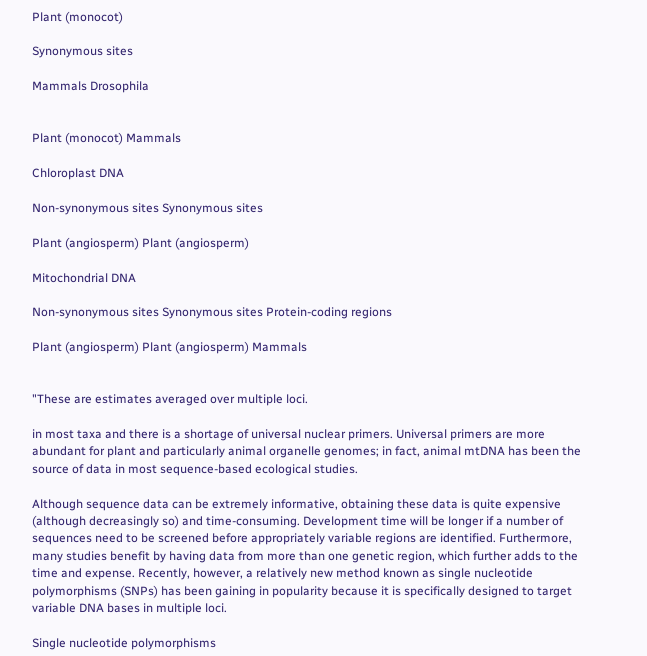Plant (monocot)

Synonymous sites

Mammals Drosophila


Plant (monocot) Mammals

Chloroplast DNA

Non-synonymous sites Synonymous sites

Plant (angiosperm) Plant (angiosperm)

Mitochondrial DNA

Non-synonymous sites Synonymous sites Protein-coding regions

Plant (angiosperm) Plant (angiosperm) Mammals


"These are estimates averaged over multiple loci.

in most taxa and there is a shortage of universal nuclear primers. Universal primers are more abundant for plant and particularly animal organelle genomes; in fact, animal mtDNA has been the source of data in most sequence-based ecological studies.

Although sequence data can be extremely informative, obtaining these data is quite expensive (although decreasingly so) and time-consuming. Development time will be longer if a number of sequences need to be screened before appropriately variable regions are identified. Furthermore, many studies benefit by having data from more than one genetic region, which further adds to the time and expense. Recently, however, a relatively new method known as single nucleotide polymorphisms (SNPs) has been gaining in popularity because it is specifically designed to target variable DNA bases in multiple loci.

Single nucleotide polymorphisms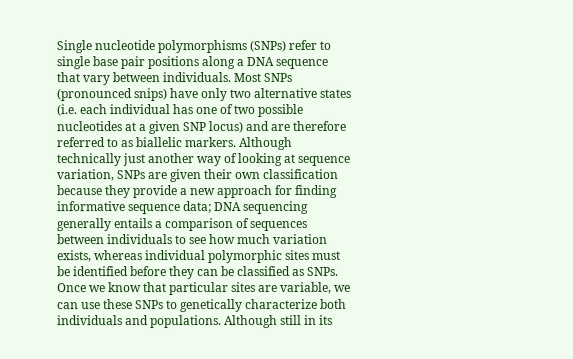Single nucleotide polymorphisms (SNPs) refer to single base pair positions along a DNA sequence that vary between individuals. Most SNPs (pronounced snips) have only two alternative states (i.e. each individual has one of two possible nucleotides at a given SNP locus) and are therefore referred to as biallelic markers. Although technically just another way of looking at sequence variation, SNPs are given their own classification because they provide a new approach for finding informative sequence data; DNA sequencing generally entails a comparison of sequences between individuals to see how much variation exists, whereas individual polymorphic sites must be identified before they can be classified as SNPs. Once we know that particular sites are variable, we can use these SNPs to genetically characterize both individuals and populations. Although still in its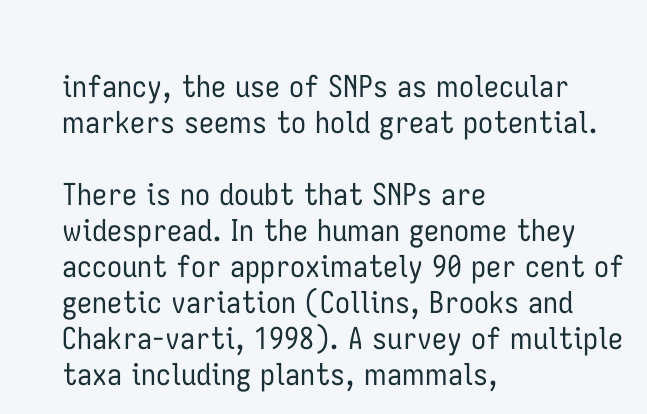infancy, the use of SNPs as molecular markers seems to hold great potential.

There is no doubt that SNPs are widespread. In the human genome they account for approximately 90 per cent of genetic variation (Collins, Brooks and Chakra-varti, 1998). A survey of multiple taxa including plants, mammals,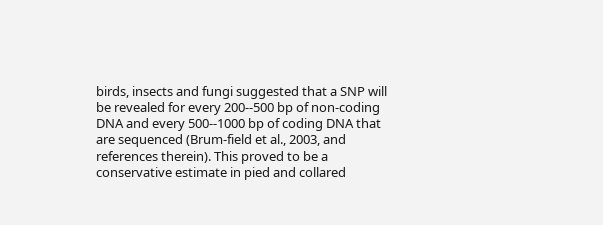birds, insects and fungi suggested that a SNP will be revealed for every 200--500 bp of non-coding DNA and every 500--1000 bp of coding DNA that are sequenced (Brum-field et al., 2003, and references therein). This proved to be a conservative estimate in pied and collared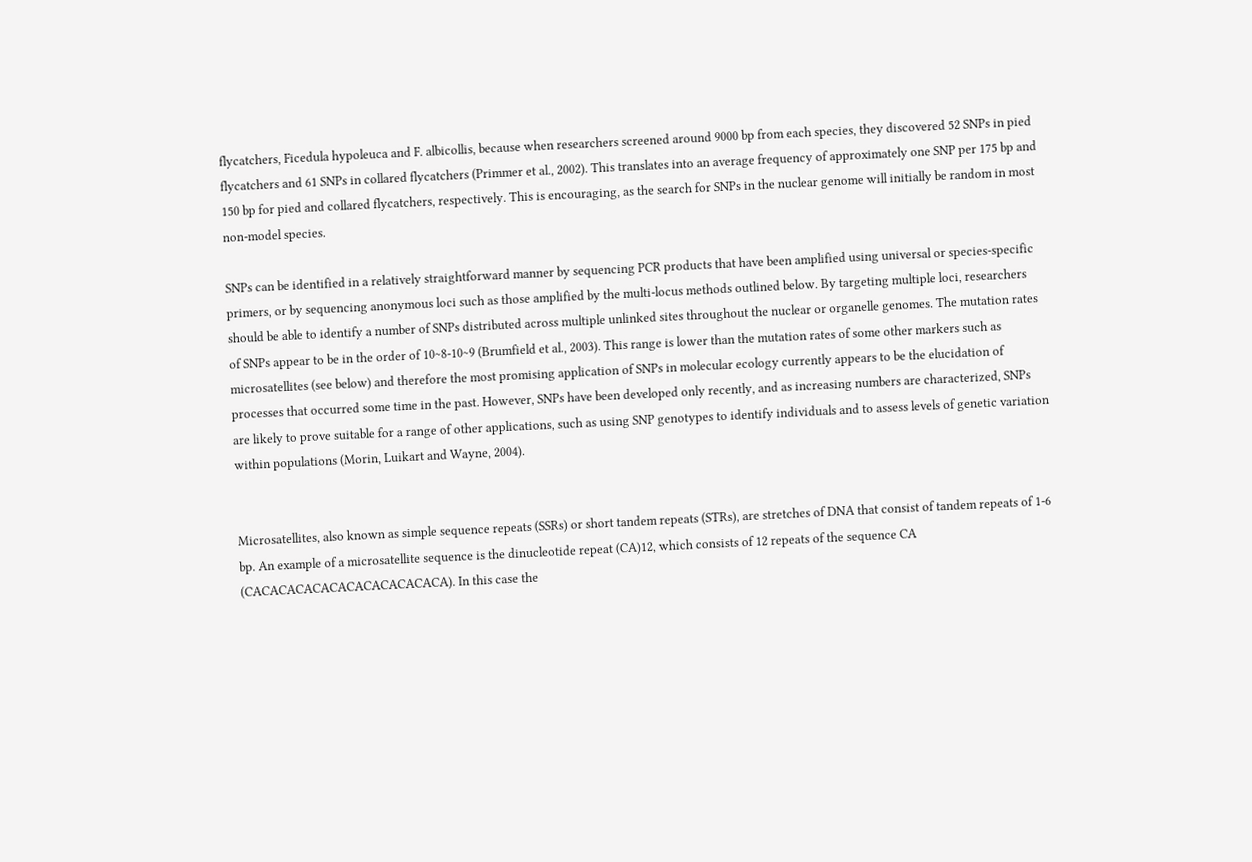flycatchers, Ficedula hypoleuca and F. albicollis, because when researchers screened around 9000 bp from each species, they discovered 52 SNPs in pied flycatchers and 61 SNPs in collared flycatchers (Primmer et al., 2002). This translates into an average frequency of approximately one SNP per 175 bp and 150 bp for pied and collared flycatchers, respectively. This is encouraging, as the search for SNPs in the nuclear genome will initially be random in most non-model species.

SNPs can be identified in a relatively straightforward manner by sequencing PCR products that have been amplified using universal or species-specific primers, or by sequencing anonymous loci such as those amplified by the multi-locus methods outlined below. By targeting multiple loci, researchers should be able to identify a number of SNPs distributed across multiple unlinked sites throughout the nuclear or organelle genomes. The mutation rates of SNPs appear to be in the order of 10~8-10~9 (Brumfield et al., 2003). This range is lower than the mutation rates of some other markers such as microsatellites (see below) and therefore the most promising application of SNPs in molecular ecology currently appears to be the elucidation of processes that occurred some time in the past. However, SNPs have been developed only recently, and as increasing numbers are characterized, SNPs are likely to prove suitable for a range of other applications, such as using SNP genotypes to identify individuals and to assess levels of genetic variation within populations (Morin, Luikart and Wayne, 2004).


Microsatellites, also known as simple sequence repeats (SSRs) or short tandem repeats (STRs), are stretches of DNA that consist of tandem repeats of 1-6 bp. An example of a microsatellite sequence is the dinucleotide repeat (CA)12, which consists of 12 repeats of the sequence CA (CACACACACACACACACACACACA). In this case the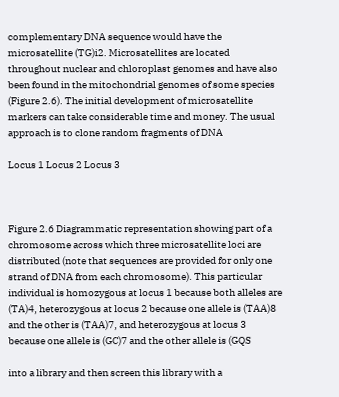complementary DNA sequence would have the microsatellite (TG)i2. Microsatellites are located throughout nuclear and chloroplast genomes and have also been found in the mitochondrial genomes of some species (Figure 2.6). The initial development of microsatellite markers can take considerable time and money. The usual approach is to clone random fragments of DNA

Locus 1 Locus 2 Locus 3



Figure 2.6 Diagrammatic representation showing part of a chromosome across which three microsatellite loci are distributed (note that sequences are provided for only one strand of DNA from each chromosome). This particular individual is homozygous at locus 1 because both alleles are (TA)4, heterozygous at locus 2 because one allele is (TAA)8 and the other is (TAA)7, and heterozygous at locus 3 because one allele is (GC)7 and the other allele is (GQS

into a library and then screen this library with a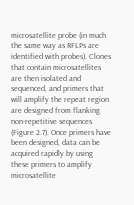microsatellite probe (in much the same way as RFLPs are identified with probes). Clones that contain microsatellites are then isolated and sequenced, and primers that will amplify the repeat region are designed from flanking non-repetitive sequences (Figure 2.7). Once primers have been designed, data can be acquired rapidly by using these primers to amplify microsatellite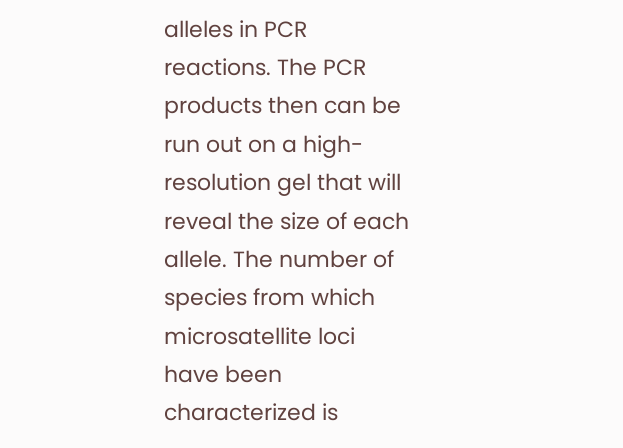alleles in PCR reactions. The PCR products then can be run out on a high-resolution gel that will reveal the size of each allele. The number of species from which microsatellite loci have been characterized is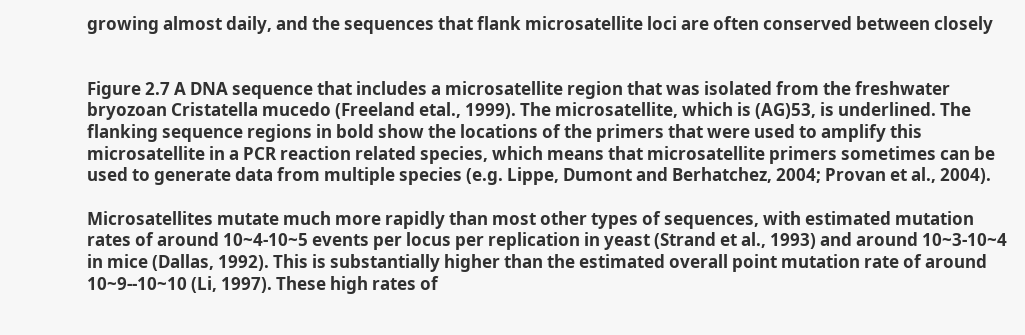growing almost daily, and the sequences that flank microsatellite loci are often conserved between closely


Figure 2.7 A DNA sequence that includes a microsatellite region that was isolated from the freshwater bryozoan Cristatella mucedo (Freeland etal., 1999). The microsatellite, which is (AG)53, is underlined. The flanking sequence regions in bold show the locations of the primers that were used to amplify this microsatellite in a PCR reaction related species, which means that microsatellite primers sometimes can be used to generate data from multiple species (e.g. Lippe, Dumont and Berhatchez, 2004; Provan et al., 2004).

Microsatellites mutate much more rapidly than most other types of sequences, with estimated mutation rates of around 10~4-10~5 events per locus per replication in yeast (Strand et al., 1993) and around 10~3-10~4 in mice (Dallas, 1992). This is substantially higher than the estimated overall point mutation rate of around 10~9--10~10 (Li, 1997). These high rates of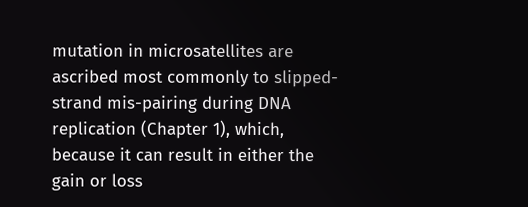mutation in microsatellites are ascribed most commonly to slipped-strand mis-pairing during DNA replication (Chapter 1), which, because it can result in either the gain or loss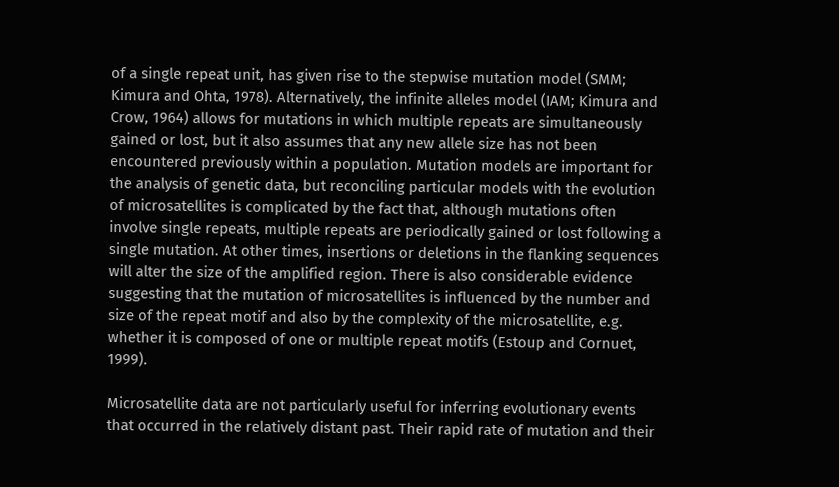of a single repeat unit, has given rise to the stepwise mutation model (SMM; Kimura and Ohta, 1978). Alternatively, the infinite alleles model (IAM; Kimura and Crow, 1964) allows for mutations in which multiple repeats are simultaneously gained or lost, but it also assumes that any new allele size has not been encountered previously within a population. Mutation models are important for the analysis of genetic data, but reconciling particular models with the evolution of microsatellites is complicated by the fact that, although mutations often involve single repeats, multiple repeats are periodically gained or lost following a single mutation. At other times, insertions or deletions in the flanking sequences will alter the size of the amplified region. There is also considerable evidence suggesting that the mutation of microsatellites is influenced by the number and size of the repeat motif and also by the complexity of the microsatellite, e.g. whether it is composed of one or multiple repeat motifs (Estoup and Cornuet, 1999).

Microsatellite data are not particularly useful for inferring evolutionary events that occurred in the relatively distant past. Their rapid rate of mutation and their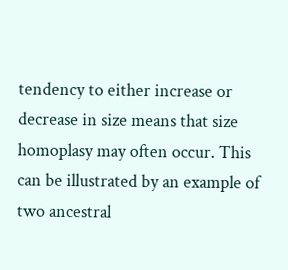tendency to either increase or decrease in size means that size homoplasy may often occur. This can be illustrated by an example of two ancestral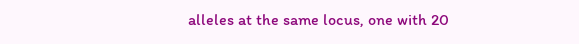alleles at the same locus, one with 20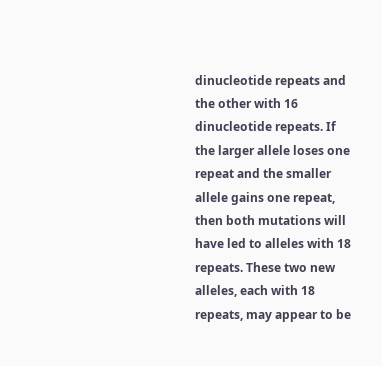dinucleotide repeats and the other with 16 dinucleotide repeats. If the larger allele loses one repeat and the smaller allele gains one repeat, then both mutations will have led to alleles with 18 repeats. These two new alleles, each with 18 repeats, may appear to be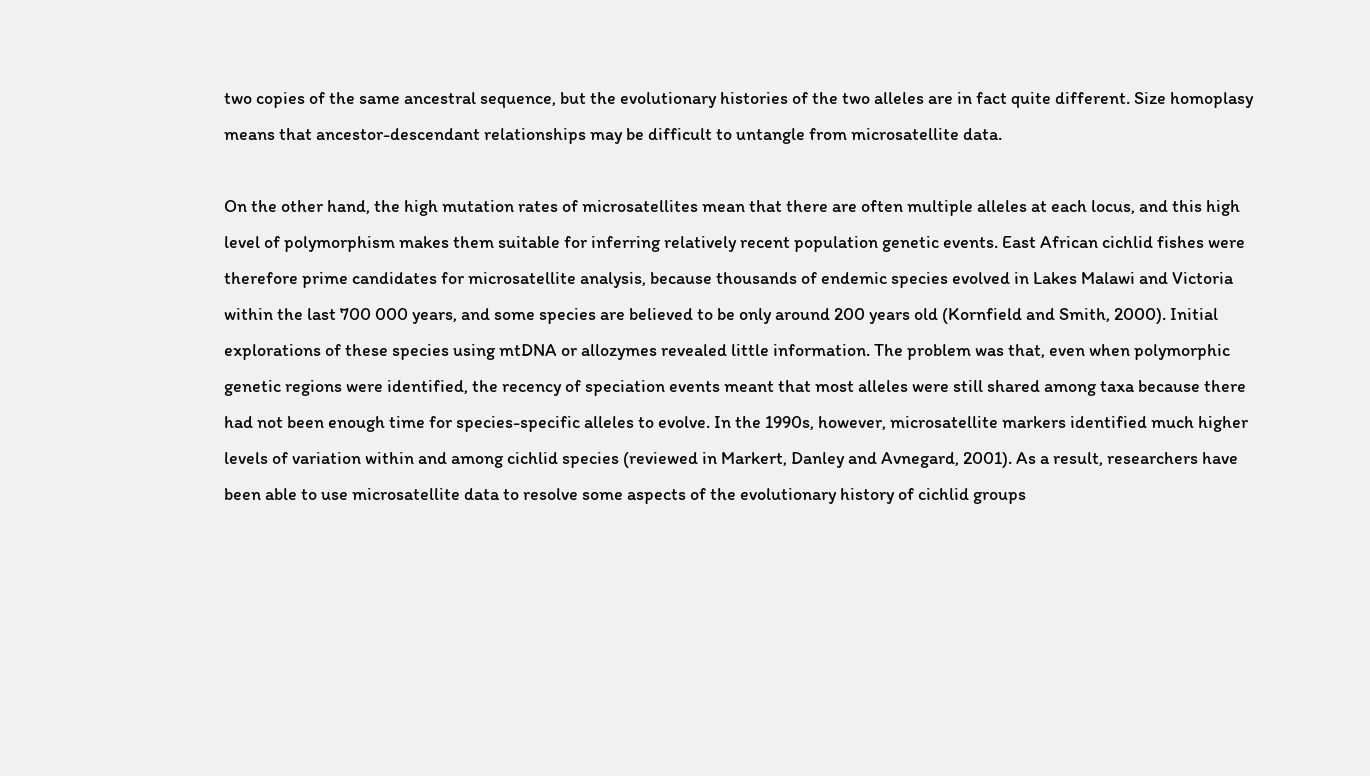two copies of the same ancestral sequence, but the evolutionary histories of the two alleles are in fact quite different. Size homoplasy means that ancestor-descendant relationships may be difficult to untangle from microsatellite data.

On the other hand, the high mutation rates of microsatellites mean that there are often multiple alleles at each locus, and this high level of polymorphism makes them suitable for inferring relatively recent population genetic events. East African cichlid fishes were therefore prime candidates for microsatellite analysis, because thousands of endemic species evolved in Lakes Malawi and Victoria within the last 700 000 years, and some species are believed to be only around 200 years old (Kornfield and Smith, 2000). Initial explorations of these species using mtDNA or allozymes revealed little information. The problem was that, even when polymorphic genetic regions were identified, the recency of speciation events meant that most alleles were still shared among taxa because there had not been enough time for species-specific alleles to evolve. In the 1990s, however, microsatellite markers identified much higher levels of variation within and among cichlid species (reviewed in Markert, Danley and Avnegard, 2001). As a result, researchers have been able to use microsatellite data to resolve some aspects of the evolutionary history of cichlid groups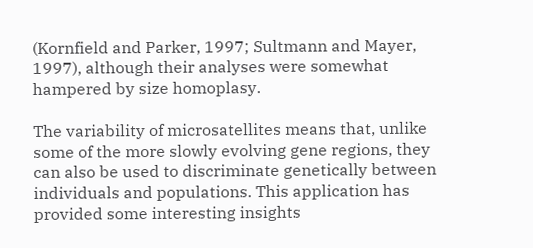(Kornfield and Parker, 1997; Sultmann and Mayer, 1997), although their analyses were somewhat hampered by size homoplasy.

The variability of microsatellites means that, unlike some of the more slowly evolving gene regions, they can also be used to discriminate genetically between individuals and populations. This application has provided some interesting insights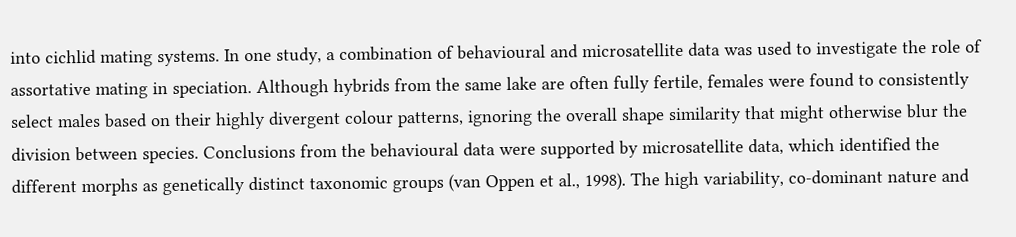into cichlid mating systems. In one study, a combination of behavioural and microsatellite data was used to investigate the role of assortative mating in speciation. Although hybrids from the same lake are often fully fertile, females were found to consistently select males based on their highly divergent colour patterns, ignoring the overall shape similarity that might otherwise blur the division between species. Conclusions from the behavioural data were supported by microsatellite data, which identified the different morphs as genetically distinct taxonomic groups (van Oppen et al., 1998). The high variability, co-dominant nature and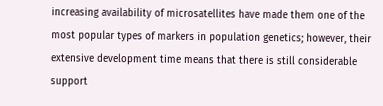increasing availability of microsatellites have made them one of the most popular types of markers in population genetics; however, their extensive development time means that there is still considerable support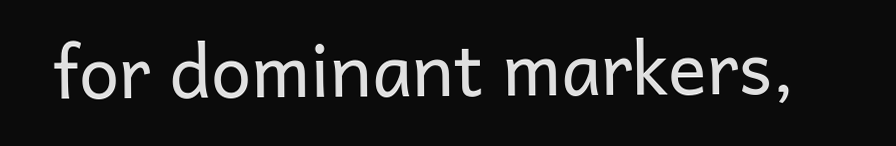for dominant markers,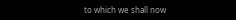to which we shall now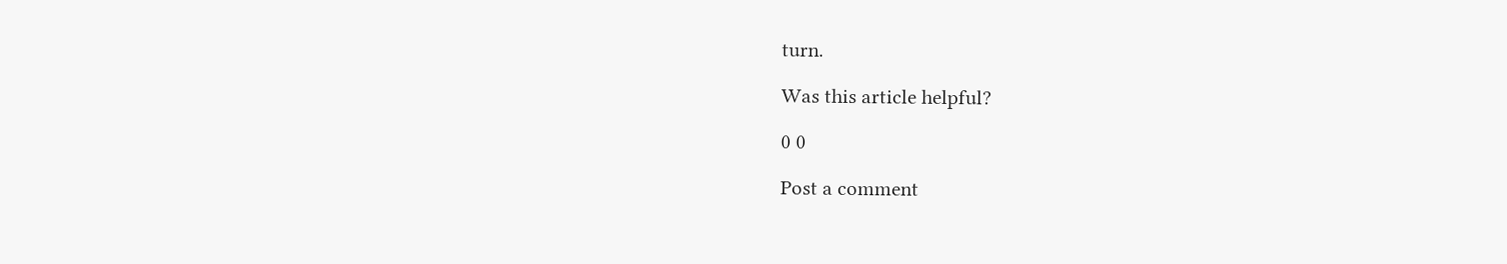turn.

Was this article helpful?

0 0

Post a comment